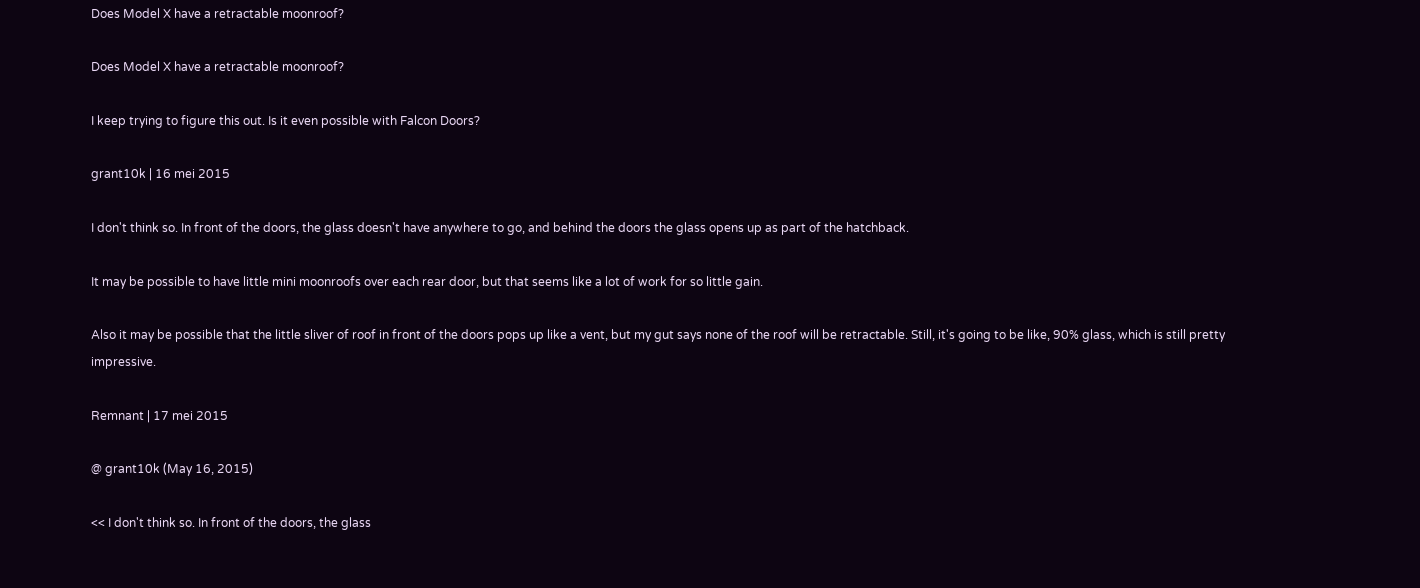Does Model X have a retractable moonroof?

Does Model X have a retractable moonroof?

I keep trying to figure this out. Is it even possible with Falcon Doors?

grant10k | 16 mei 2015

I don't think so. In front of the doors, the glass doesn't have anywhere to go, and behind the doors the glass opens up as part of the hatchback.

It may be possible to have little mini moonroofs over each rear door, but that seems like a lot of work for so little gain.

Also it may be possible that the little sliver of roof in front of the doors pops up like a vent, but my gut says none of the roof will be retractable. Still, it's going to be like, 90% glass, which is still pretty impressive.

Remnant | 17 mei 2015

@ grant10k (May 16, 2015)

<< I don't think so. In front of the doors, the glass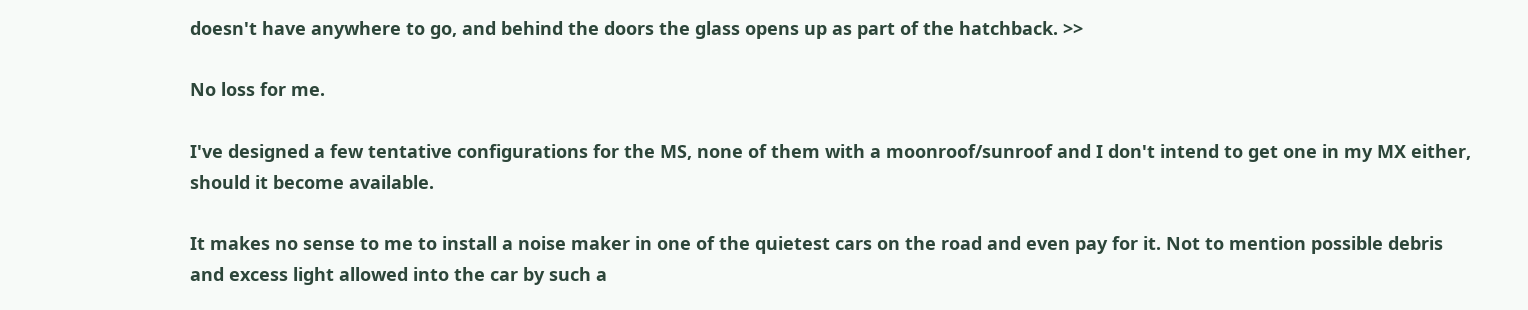doesn't have anywhere to go, and behind the doors the glass opens up as part of the hatchback. >>

No loss for me.

I've designed a few tentative configurations for the MS, none of them with a moonroof/sunroof and I don't intend to get one in my MX either, should it become available.

It makes no sense to me to install a noise maker in one of the quietest cars on the road and even pay for it. Not to mention possible debris and excess light allowed into the car by such a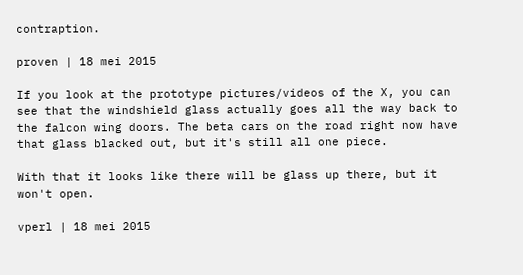contraption.

proven | 18 mei 2015

If you look at the prototype pictures/videos of the X, you can see that the windshield glass actually goes all the way back to the falcon wing doors. The beta cars on the road right now have that glass blacked out, but it's still all one piece.

With that it looks like there will be glass up there, but it won't open.

vperl | 18 mei 2015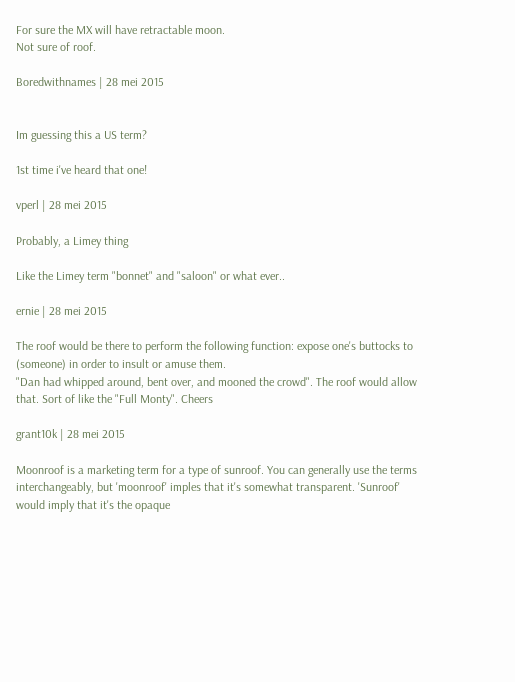For sure the MX will have retractable moon.
Not sure of roof.

Boredwithnames | 28 mei 2015


Im guessing this a US term?

1st time i've heard that one!

vperl | 28 mei 2015

Probably, a Limey thing

Like the Limey term "bonnet" and "saloon" or what ever..

ernie | 28 mei 2015

The roof would be there to perform the following function: expose one's buttocks to (someone) in order to insult or amuse them.
"Dan had whipped around, bent over, and mooned the crowd". The roof would allow that. Sort of like the "Full Monty". Cheers

grant10k | 28 mei 2015

Moonroof is a marketing term for a type of sunroof. You can generally use the terms interchangeably, but 'moonroof' imples that it's somewhat transparent. 'Sunroof' would imply that it's the opaque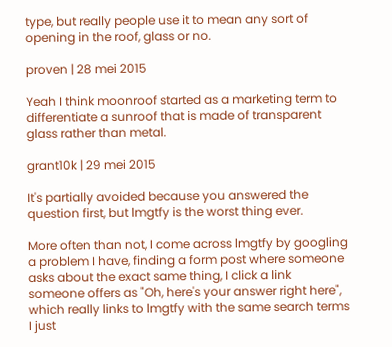type, but really people use it to mean any sort of opening in the roof, glass or no.

proven | 28 mei 2015

Yeah I think moonroof started as a marketing term to differentiate a sunroof that is made of transparent glass rather than metal.

grant10k | 29 mei 2015

It's partially avoided because you answered the question first, but lmgtfy is the worst thing ever.

More often than not, I come across lmgtfy by googling a problem I have, finding a form post where someone asks about the exact same thing, I click a link someone offers as "Oh, here's your answer right here", which really links to lmgtfy with the same search terms I just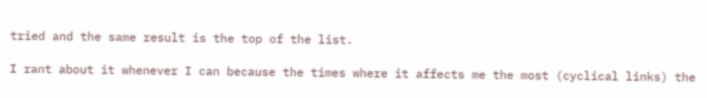tried and the same result is the top of the list.

I rant about it whenever I can because the times where it affects me the most (cyclical links) the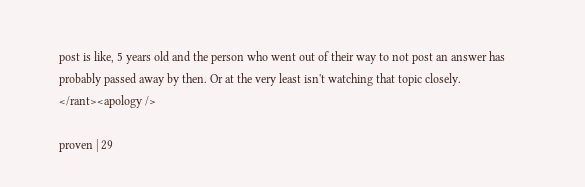post is like, 5 years old and the person who went out of their way to not post an answer has probably passed away by then. Or at the very least isn't watching that topic closely.
</rant><apology />

proven | 29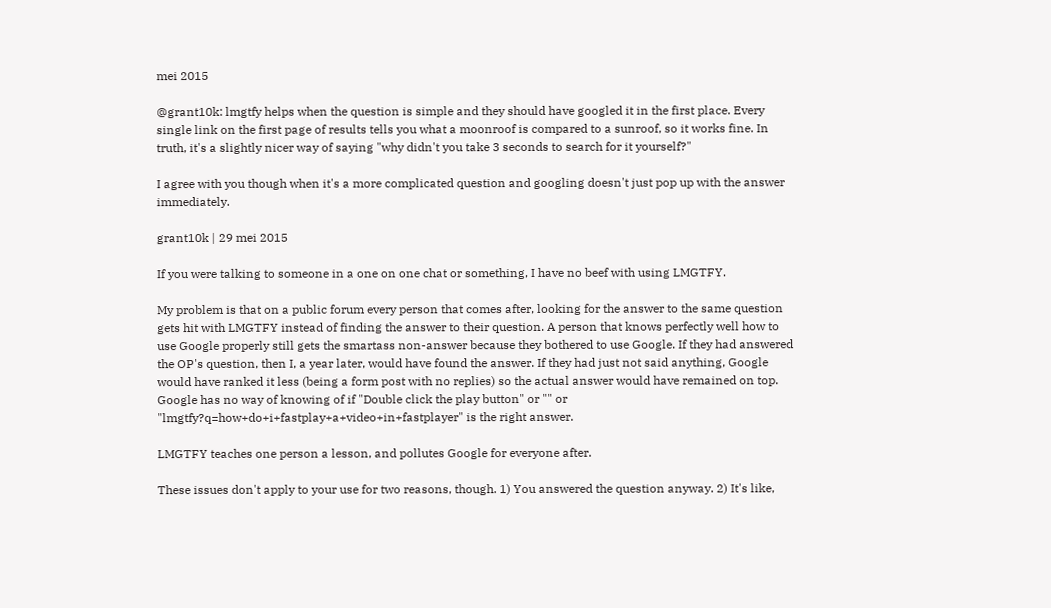mei 2015

@grant10k: lmgtfy helps when the question is simple and they should have googled it in the first place. Every single link on the first page of results tells you what a moonroof is compared to a sunroof, so it works fine. In truth, it's a slightly nicer way of saying "why didn't you take 3 seconds to search for it yourself?"

I agree with you though when it's a more complicated question and googling doesn't just pop up with the answer immediately.

grant10k | 29 mei 2015

If you were talking to someone in a one on one chat or something, I have no beef with using LMGTFY.

My problem is that on a public forum every person that comes after, looking for the answer to the same question gets hit with LMGTFY instead of finding the answer to their question. A person that knows perfectly well how to use Google properly still gets the smartass non-answer because they bothered to use Google. If they had answered the OP's question, then I, a year later, would have found the answer. If they had just not said anything, Google would have ranked it less (being a form post with no replies) so the actual answer would have remained on top. Google has no way of knowing of if "Double click the play button" or "" or "lmgtfy?q=how+do+i+fastplay+a+video+in+fastplayer" is the right answer.

LMGTFY teaches one person a lesson, and pollutes Google for everyone after.

These issues don't apply to your use for two reasons, though. 1) You answered the question anyway. 2) It's like,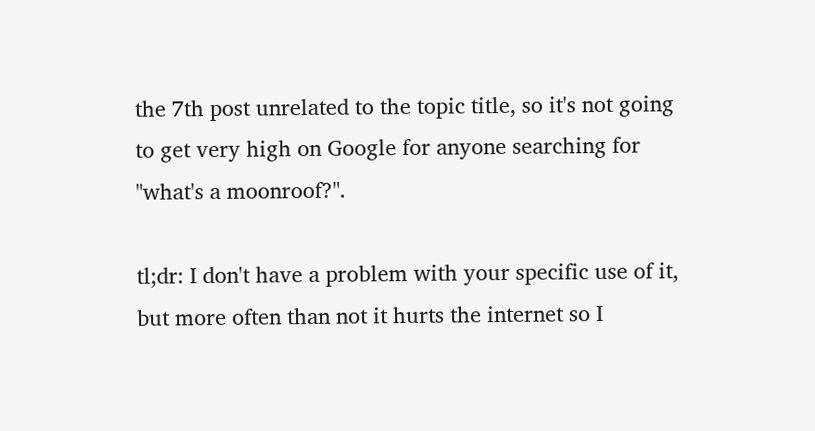the 7th post unrelated to the topic title, so it's not going to get very high on Google for anyone searching for "what's a moonroof?".

tl;dr: I don't have a problem with your specific use of it, but more often than not it hurts the internet so I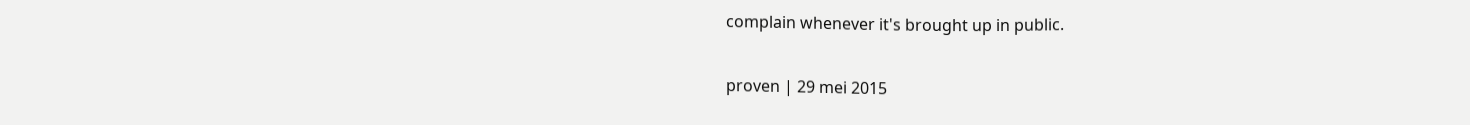complain whenever it's brought up in public.

proven | 29 mei 2015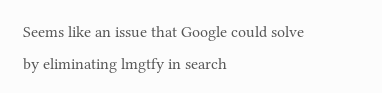Seems like an issue that Google could solve by eliminating lmgtfy in search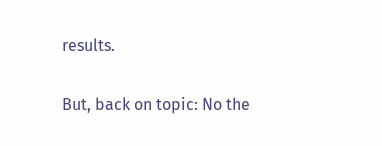results.

But, back on topic: No the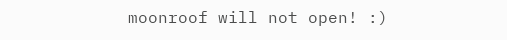moonroof will not open! :)